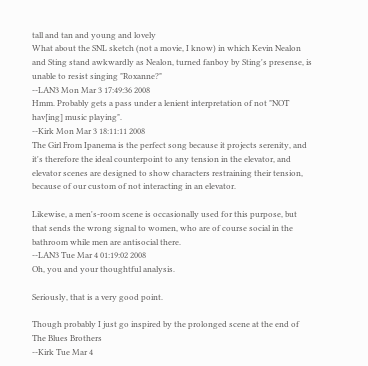tall and tan and young and lovely
What about the SNL sketch (not a movie, I know) in which Kevin Nealon and Sting stand awkwardly as Nealon, turned fanboy by Sting's presense, is unable to resist singing "Roxanne?"
--LAN3 Mon Mar 3 17:49:36 2008
Hmm. Probably gets a pass under a lenient interpretation of not "NOT hav[ing] music playing".
--Kirk Mon Mar 3 18:11:11 2008
The Girl From Ipanema is the perfect song because it projects serenity, and it's therefore the ideal counterpoint to any tension in the elevator, and elevator scenes are designed to show characters restraining their tension, because of our custom of not interacting in an elevator.

Likewise, a men's-room scene is occasionally used for this purpose, but that sends the wrong signal to women, who are of course social in the bathroom while men are antisocial there.
--LAN3 Tue Mar 4 01:19:02 2008
Oh, you and your thoughtful analysis.

Seriously, that is a very good point.

Though probably I just go inspired by the prolonged scene at the end of The Blues Brothers
--Kirk Tue Mar 4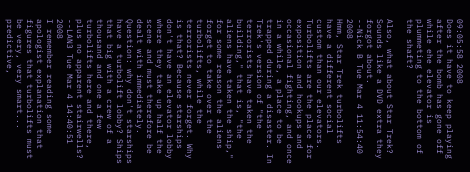09:05:58 2008
Does it have to keep playing after the bomb has gone off while ehe elevator is plummeting to the bottom of the shaft?

Also, what about Star Trek? Sounds like a DVD extra they forgot about.
--Nick B Tue Mar 4 11:54:40 2008
Hmm, Star Trek turbolifts have a different social custom than our elevators. Turbolifts are the place for exposition and hookups and occasional fighting, and once in a while, a place to be trapped during a disaster. In Trek's version of "the terrorists have taken the building," that is, "the aliens have taken the ship," for some reason the aliens forget to take over the turbolifts, while the terrorists never forget. Why is that? Because starships don't have an elevator lobby where they take up half the scene and must therefore be dealt with immediately. Question: why don't starships have a turbolift lobby? Ships that big with a crew of a thousand and one a few turbolifts here and there, plus no apparent stairwells?
--LAN3 Tue Mar 4 14:40:51 2008
I remember reading some apologist explanation that figures that turbolifts must be very, very smart... predictive,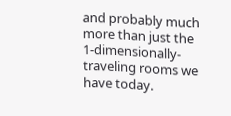and probably much more than just the 1-dimensionally-traveling rooms we have today.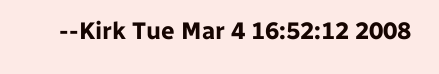--Kirk Tue Mar 4 16:52:12 2008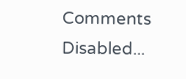Comments Disabled...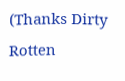(Thanks Dirty Rotten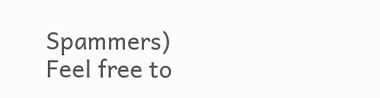Spammers)
Feel free to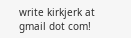write kirkjerk at gmail dot com!